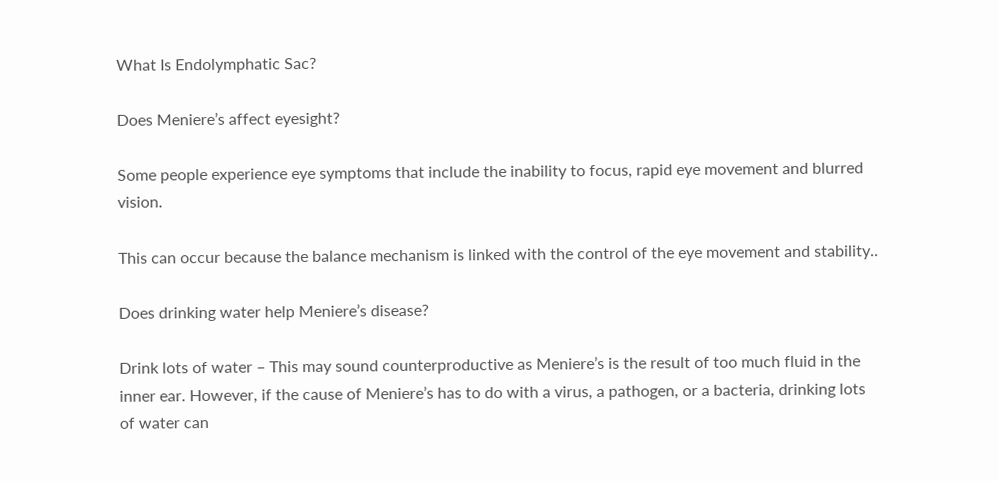What Is Endolymphatic Sac?

Does Meniere’s affect eyesight?

Some people experience eye symptoms that include the inability to focus, rapid eye movement and blurred vision.

This can occur because the balance mechanism is linked with the control of the eye movement and stability..

Does drinking water help Meniere’s disease?

Drink lots of water – This may sound counterproductive as Meniere’s is the result of too much fluid in the inner ear. However, if the cause of Meniere’s has to do with a virus, a pathogen, or a bacteria, drinking lots of water can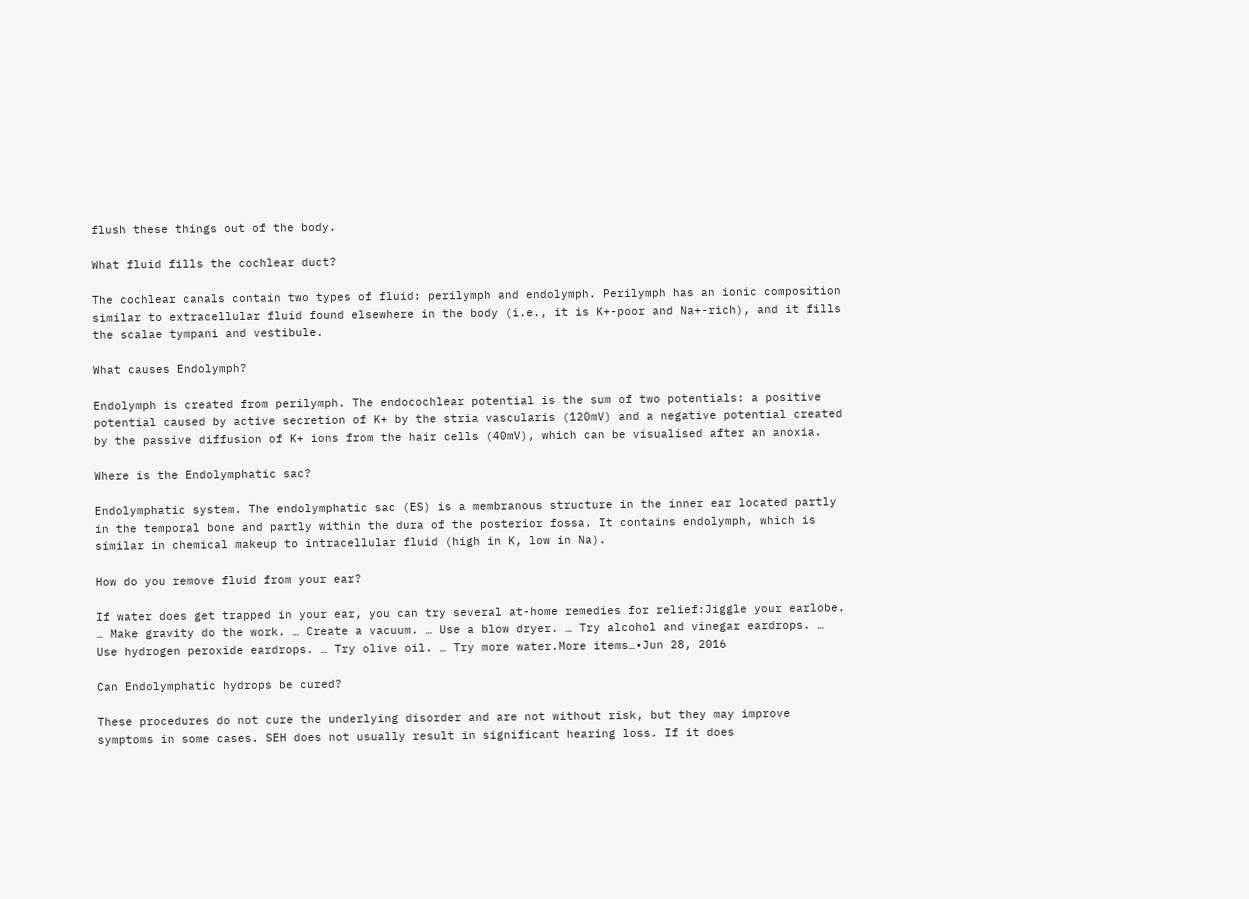flush these things out of the body.

What fluid fills the cochlear duct?

The cochlear canals contain two types of fluid: perilymph and endolymph. Perilymph has an ionic composition similar to extracellular fluid found elsewhere in the body (i.e., it is K+-poor and Na+-rich), and it fills the scalae tympani and vestibule.

What causes Endolymph?

Endolymph is created from perilymph. The endocochlear potential is the sum of two potentials: a positive potential caused by active secretion of K+ by the stria vascularis (120mV) and a negative potential created by the passive diffusion of K+ ions from the hair cells (40mV), which can be visualised after an anoxia.

Where is the Endolymphatic sac?

Endolymphatic system. The endolymphatic sac (ES) is a membranous structure in the inner ear located partly in the temporal bone and partly within the dura of the posterior fossa. It contains endolymph, which is similar in chemical makeup to intracellular fluid (high in K, low in Na).

How do you remove fluid from your ear?

If water does get trapped in your ear, you can try several at-home remedies for relief:Jiggle your earlobe. … Make gravity do the work. … Create a vacuum. … Use a blow dryer. … Try alcohol and vinegar eardrops. … Use hydrogen peroxide eardrops. … Try olive oil. … Try more water.More items…•Jun 28, 2016

Can Endolymphatic hydrops be cured?

These procedures do not cure the underlying disorder and are not without risk, but they may improve symptoms in some cases. SEH does not usually result in significant hearing loss. If it does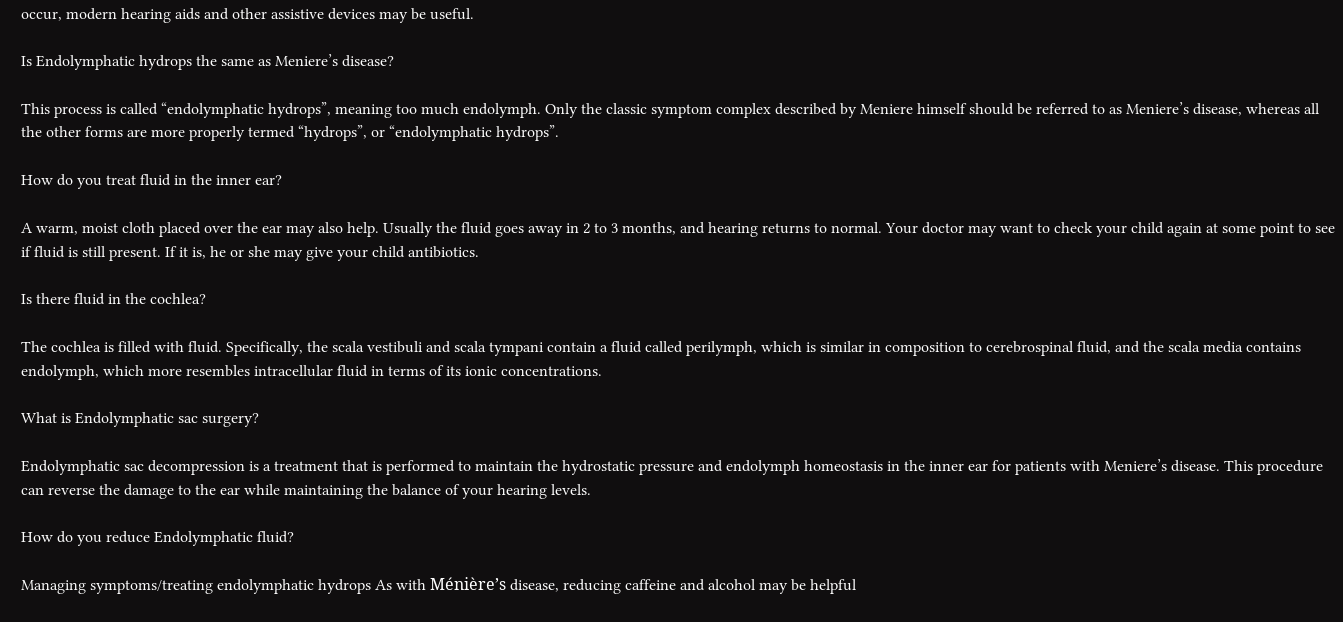occur, modern hearing aids and other assistive devices may be useful.

Is Endolymphatic hydrops the same as Meniere’s disease?

This process is called “endolymphatic hydrops”, meaning too much endolymph. Only the classic symptom complex described by Meniere himself should be referred to as Meniere’s disease, whereas all the other forms are more properly termed “hydrops”, or “endolymphatic hydrops”.

How do you treat fluid in the inner ear?

A warm, moist cloth placed over the ear may also help. Usually the fluid goes away in 2 to 3 months, and hearing returns to normal. Your doctor may want to check your child again at some point to see if fluid is still present. If it is, he or she may give your child antibiotics.

Is there fluid in the cochlea?

The cochlea is filled with fluid. Specifically, the scala vestibuli and scala tympani contain a fluid called perilymph, which is similar in composition to cerebrospinal fluid, and the scala media contains endolymph, which more resembles intracellular fluid in terms of its ionic concentrations.

What is Endolymphatic sac surgery?

Endolymphatic sac decompression is a treatment that is performed to maintain the hydrostatic pressure and endolymph homeostasis in the inner ear for patients with Meniere’s disease. This procedure can reverse the damage to the ear while maintaining the balance of your hearing levels.

How do you reduce Endolymphatic fluid?

Managing symptoms/treating endolymphatic hydrops As with Ménière’s disease, reducing caffeine and alcohol may be helpful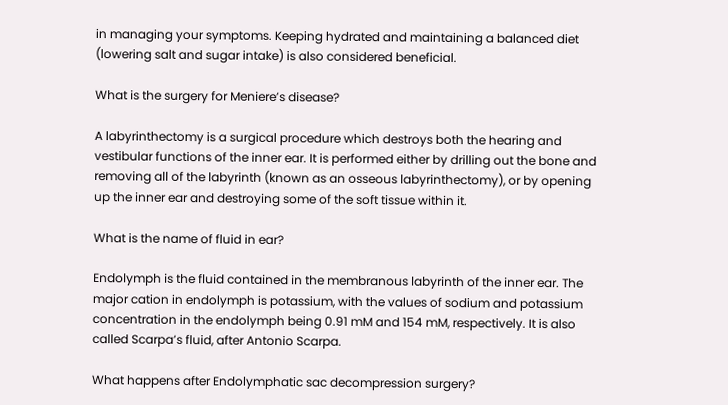in managing your symptoms. Keeping hydrated and maintaining a balanced diet (lowering salt and sugar intake) is also considered beneficial.

What is the surgery for Meniere’s disease?

A labyrinthectomy is a surgical procedure which destroys both the hearing and vestibular functions of the inner ear. It is performed either by drilling out the bone and removing all of the labyrinth (known as an osseous labyrinthectomy), or by opening up the inner ear and destroying some of the soft tissue within it.

What is the name of fluid in ear?

Endolymph is the fluid contained in the membranous labyrinth of the inner ear. The major cation in endolymph is potassium, with the values of sodium and potassium concentration in the endolymph being 0.91 mM and 154 mM, respectively. It is also called Scarpa’s fluid, after Antonio Scarpa.

What happens after Endolymphatic sac decompression surgery?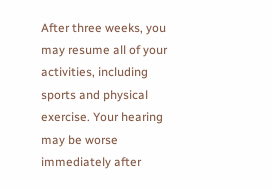After three weeks, you may resume all of your activities, including sports and physical exercise. Your hearing may be worse immediately after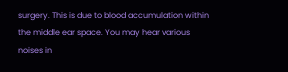surgery. This is due to blood accumulation within the middle ear space. You may hear various noises in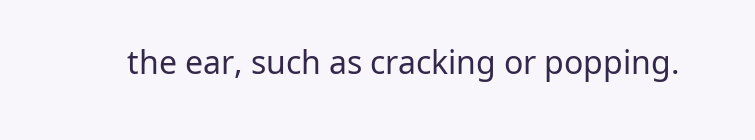the ear, such as cracking or popping.